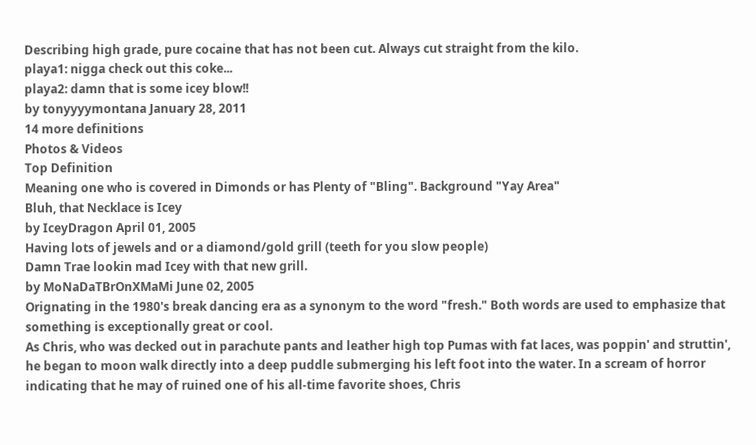Describing high grade, pure cocaine that has not been cut. Always cut straight from the kilo.
playa1: nigga check out this coke...
playa2: damn that is some icey blow!!
by tonyyyymontana January 28, 2011
14 more definitions
Photos & Videos
Top Definition
Meaning one who is covered in Dimonds or has Plenty of "Bling". Background "Yay Area"
Bluh, that Necklace is Icey
by IceyDragon April 01, 2005
Having lots of jewels and or a diamond/gold grill (teeth for you slow people)
Damn Trae lookin mad Icey with that new grill.
by MoNaDaTBrOnXMaMi June 02, 2005
Orignating in the 1980's break dancing era as a synonym to the word "fresh." Both words are used to emphasize that something is exceptionally great or cool.
As Chris, who was decked out in parachute pants and leather high top Pumas with fat laces, was poppin' and struttin', he began to moon walk directly into a deep puddle submerging his left foot into the water. In a scream of horror indicating that he may of ruined one of his all-time favorite shoes, Chris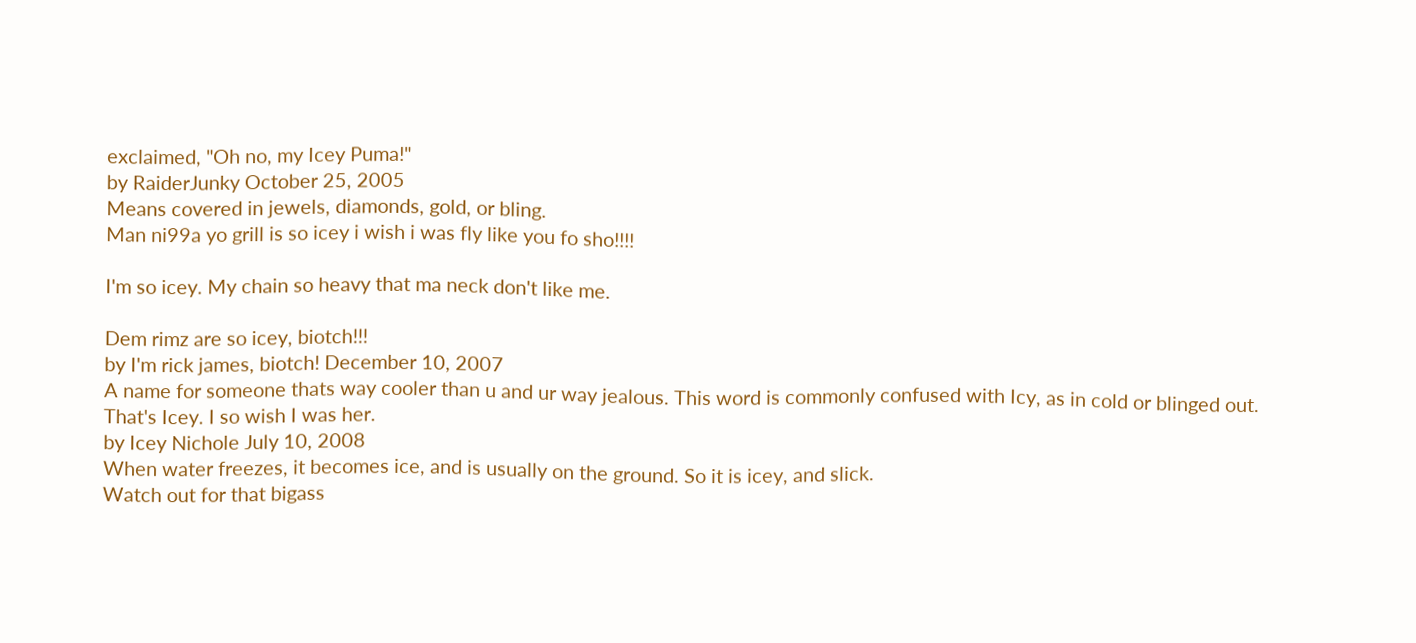exclaimed, "Oh no, my Icey Puma!"
by RaiderJunky October 25, 2005
Means covered in jewels, diamonds, gold, or bling.
Man ni99a yo grill is so icey i wish i was fly like you fo sho!!!!

I'm so icey. My chain so heavy that ma neck don't like me.

Dem rimz are so icey, biotch!!!
by I'm rick james, biotch! December 10, 2007
A name for someone thats way cooler than u and ur way jealous. This word is commonly confused with Icy, as in cold or blinged out.
That's Icey. I so wish I was her.
by Icey Nichole July 10, 2008
When water freezes, it becomes ice, and is usually on the ground. So it is icey, and slick.
Watch out for that bigass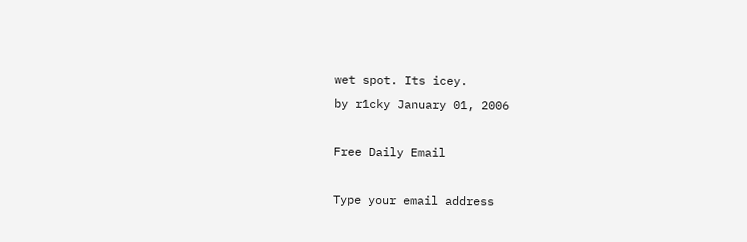wet spot. Its icey.
by r1cky January 01, 2006

Free Daily Email

Type your email address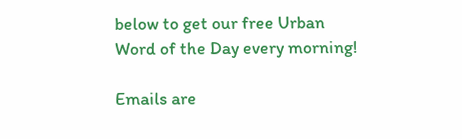below to get our free Urban Word of the Day every morning!

Emails are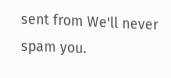sent from We'll never spam you.